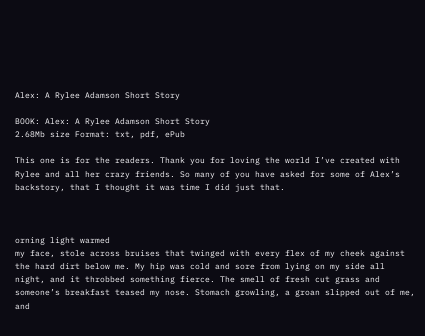Alex: A Rylee Adamson Short Story

BOOK: Alex: A Rylee Adamson Short Story
2.68Mb size Format: txt, pdf, ePub

This one is for the readers. Thank you for loving the world I’ve created with Rylee and all her crazy friends. So many of you have asked for some of Alex’s backstory, that I thought it was time I did just that.



orning light warmed
my face, stole across bruises that twinged with every flex of my cheek against the hard dirt below me. My hip was cold and sore from lying on my side all night, and it throbbed something fierce. The smell of fresh cut grass and someone’s breakfast teased my nose. Stomach growling, a groan slipped out of me, and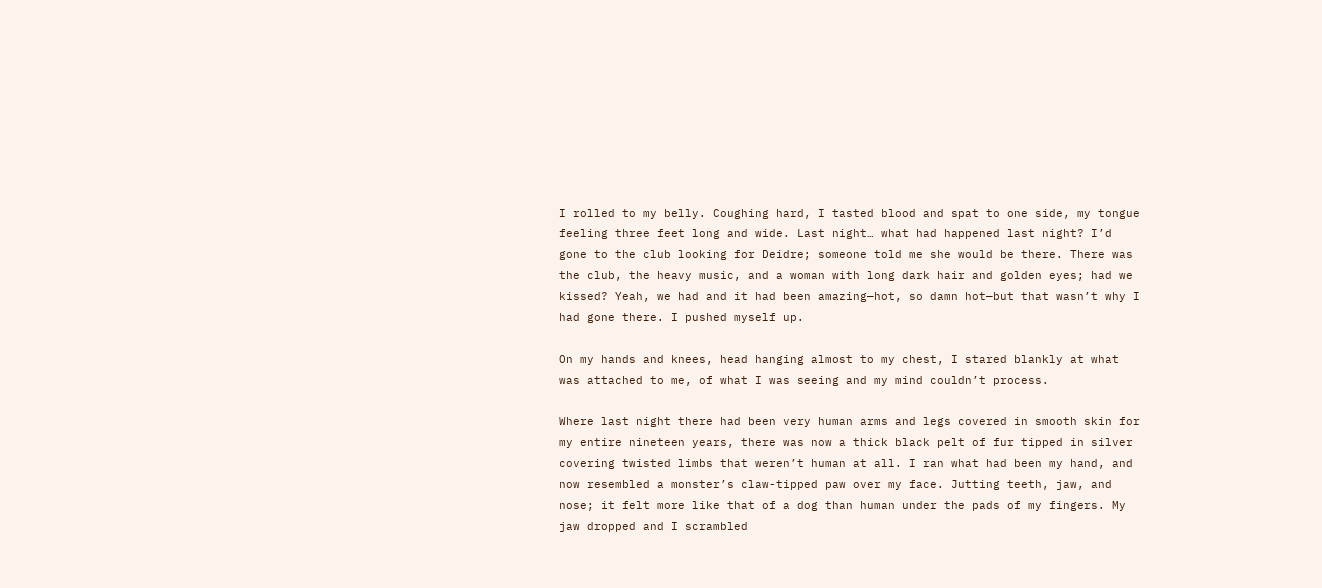I rolled to my belly. Coughing hard, I tasted blood and spat to one side, my tongue feeling three feet long and wide. Last night… what had happened last night? I’d gone to the club looking for Deidre; someone told me she would be there. There was the club, the heavy music, and a woman with long dark hair and golden eyes; had we kissed? Yeah, we had and it had been amazing—hot, so damn hot—but that wasn’t why I had gone there. I pushed myself up.

On my hands and knees, head hanging almost to my chest, I stared blankly at what was attached to me, of what I was seeing and my mind couldn’t process.

Where last night there had been very human arms and legs covered in smooth skin for my entire nineteen years, there was now a thick black pelt of fur tipped in silver covering twisted limbs that weren’t human at all. I ran what had been my hand, and now resembled a monster’s claw-tipped paw over my face. Jutting teeth, jaw, and nose; it felt more like that of a dog than human under the pads of my fingers. My jaw dropped and I scrambled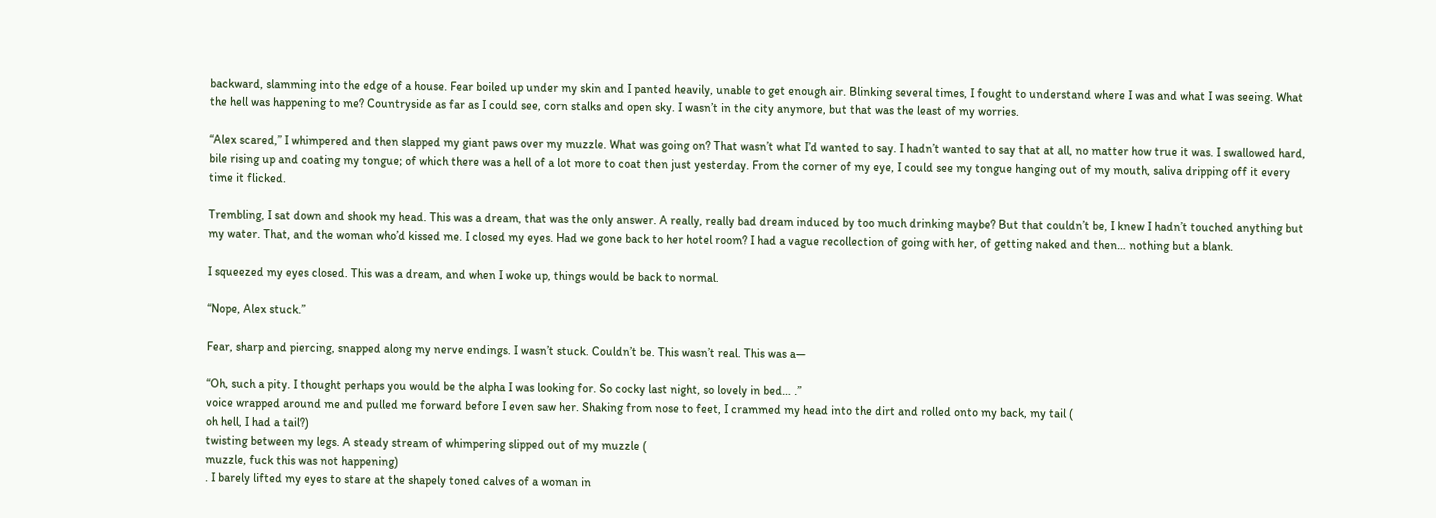backward, slamming into the edge of a house. Fear boiled up under my skin and I panted heavily, unable to get enough air. Blinking several times, I fought to understand where I was and what I was seeing. What the hell was happening to me? Countryside as far as I could see, corn stalks and open sky. I wasn’t in the city anymore, but that was the least of my worries.

“Alex scared,” I whimpered and then slapped my giant paws over my muzzle. What was going on? That wasn’t what I’d wanted to say. I hadn’t wanted to say that at all, no matter how true it was. I swallowed hard, bile rising up and coating my tongue; of which there was a hell of a lot more to coat then just yesterday. From the corner of my eye, I could see my tongue hanging out of my mouth, saliva dripping off it every time it flicked.

Trembling, I sat down and shook my head. This was a dream, that was the only answer. A really, really bad dream induced by too much drinking maybe? But that couldn’t be, I knew I hadn’t touched anything but my water. That, and the woman who’d kissed me. I closed my eyes. Had we gone back to her hotel room? I had a vague recollection of going with her, of getting naked and then… nothing but a blank.

I squeezed my eyes closed. This was a dream, and when I woke up, things would be back to normal.

“Nope, Alex stuck.”

Fear, sharp and piercing, snapped along my nerve endings. I wasn’t stuck. Couldn’t be. This wasn’t real. This was a—

“Oh, such a pity. I thought perhaps you would be the alpha I was looking for. So cocky last night, so lovely in bed… .”
voice wrapped around me and pulled me forward before I even saw her. Shaking from nose to feet, I crammed my head into the dirt and rolled onto my back, my tail (
oh hell, I had a tail?)
twisting between my legs. A steady stream of whimpering slipped out of my muzzle (
muzzle, fuck this was not happening)
. I barely lifted my eyes to stare at the shapely toned calves of a woman in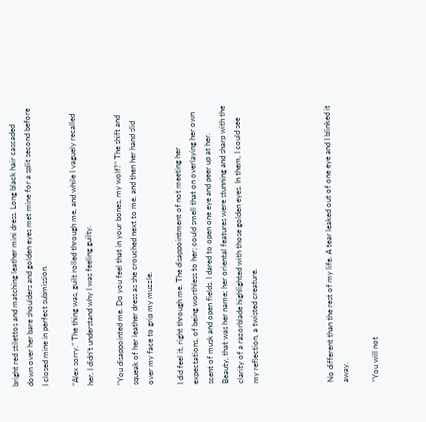bright red stilettos and matching leather mini dress. Long black hair cascaded down over her bare shoulders and golden eyes met mine for a split second before I closed mine in perfect submission.

“Alex sorry.” The thing was, guilt rolled through me, and while I vaguely recalled her, I didn’t understand why I was feeling guilty.

“You disappointed me. Do you feel that in your bones, my wolf?” The shift and squeak of her leather dress as she crouched next to me, and then her hand slid over my face to grip my muzzle.

I did feel it, right through me. The disappointment of not meeting her expectations, of being worthless to her; could smell that on overlaying her own scent of musk and open fields. I dared to open one eye and peer up at her. Beauty, that was her name; her oriental features were stunning and sharp with the clarity of a razorblade highlighted with those golden eyes. In them, I could see my reflection, a twisted creature.




No different than the rest of my life. A tear leaked out of one eye and I blinked it away.

“You will not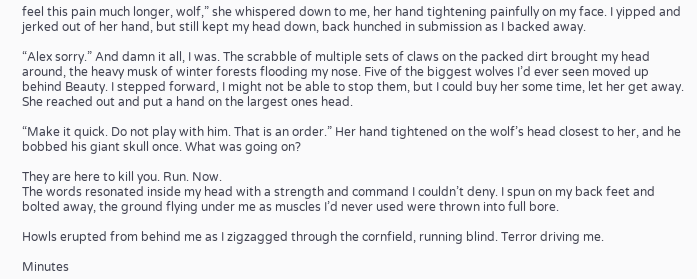feel this pain much longer, wolf,” she whispered down to me, her hand tightening painfully on my face. I yipped and jerked out of her hand, but still kept my head down, back hunched in submission as I backed away.

“Alex sorry.” And damn it all, I was. The scrabble of multiple sets of claws on the packed dirt brought my head around, the heavy musk of winter forests flooding my nose. Five of the biggest wolves I’d ever seen moved up behind Beauty. I stepped forward, I might not be able to stop them, but I could buy her some time, let her get away. She reached out and put a hand on the largest ones head.

“Make it quick. Do not play with him. That is an order.” Her hand tightened on the wolf’s head closest to her, and he bobbed his giant skull once. What was going on?

They are here to kill you. Run. Now.
The words resonated inside my head with a strength and command I couldn’t deny. I spun on my back feet and bolted away, the ground flying under me as muscles I’d never used were thrown into full bore.

Howls erupted from behind me as I zigzagged through the cornfield, running blind. Terror driving me.

Minutes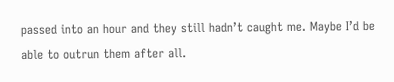passed into an hour and they still hadn’t caught me. Maybe I’d be able to outrun them after all.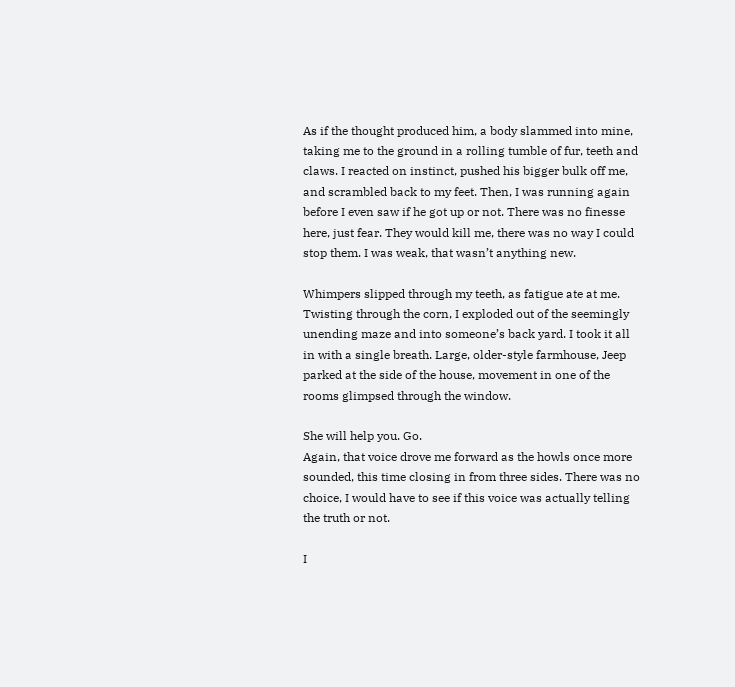As if the thought produced him, a body slammed into mine, taking me to the ground in a rolling tumble of fur, teeth and claws. I reacted on instinct, pushed his bigger bulk off me, and scrambled back to my feet. Then, I was running again before I even saw if he got up or not. There was no finesse here, just fear. They would kill me, there was no way I could stop them. I was weak, that wasn’t anything new.

Whimpers slipped through my teeth, as fatigue ate at me. Twisting through the corn, I exploded out of the seemingly unending maze and into someone’s back yard. I took it all in with a single breath. Large, older-style farmhouse, Jeep parked at the side of the house, movement in one of the rooms glimpsed through the window.

She will help you. Go.
Again, that voice drove me forward as the howls once more sounded, this time closing in from three sides. There was no choice, I would have to see if this voice was actually telling the truth or not.

I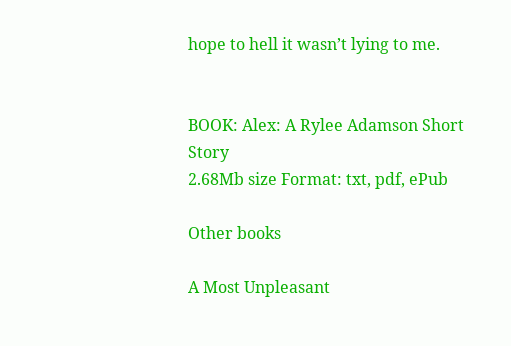hope to hell it wasn’t lying to me.


BOOK: Alex: A Rylee Adamson Short Story
2.68Mb size Format: txt, pdf, ePub

Other books

A Most Unpleasant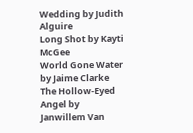Wedding by Judith Alguire
Long Shot by Kayti McGee
World Gone Water by Jaime Clarke
The Hollow-Eyed Angel by Janwillem Van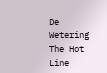De Wetering
The Hot Line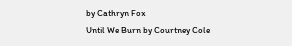by Cathryn Fox
Until We Burn by Courtney Cole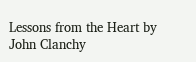Lessons from the Heart by John Clanchy